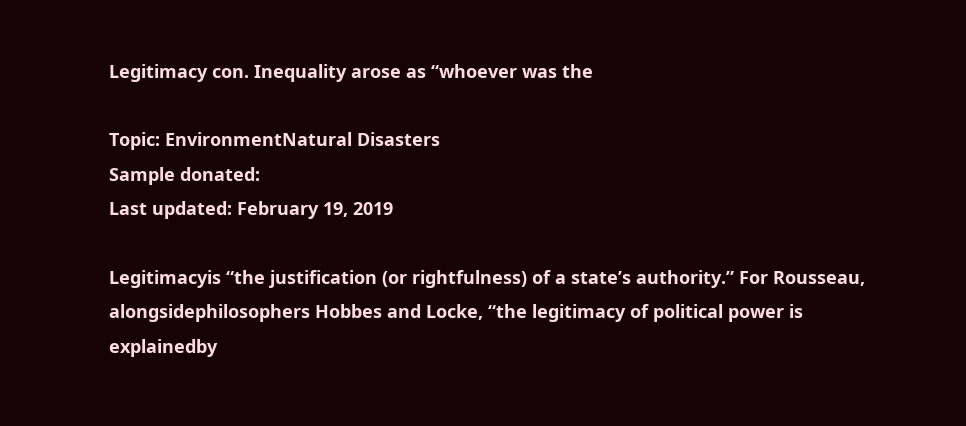Legitimacy con. Inequality arose as “whoever was the

Topic: EnvironmentNatural Disasters
Sample donated:
Last updated: February 19, 2019

Legitimacyis “the justification (or rightfulness) of a state’s authority.” For Rousseau, alongsidephilosophers Hobbes and Locke, “the legitimacy of political power is explainedby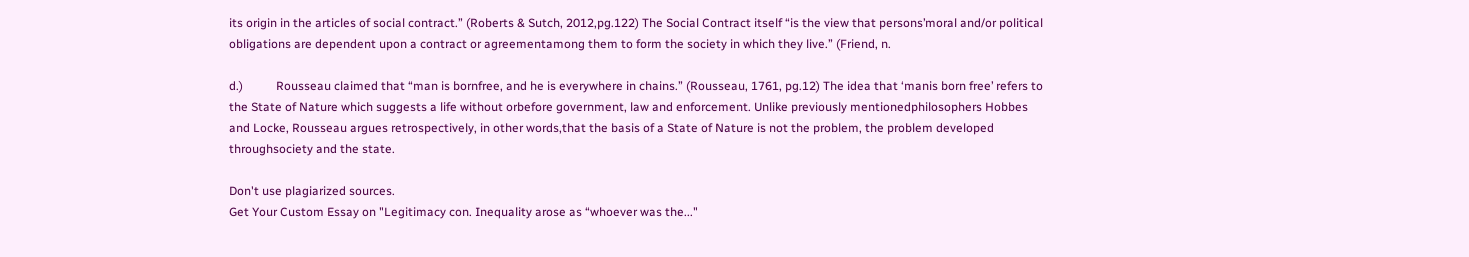its origin in the articles of social contract.” (Roberts & Sutch, 2012,pg.122) The Social Contract itself “is the view that persons’moral and/or political obligations are dependent upon a contract or agreementamong them to form the society in which they live.” (Friend, n.

d.)           Rousseau claimed that “man is bornfree, and he is everywhere in chains.” (Rousseau, 1761, pg.12) The idea that ‘manis born free’ refers to the State of Nature which suggests a life without orbefore government, law and enforcement. Unlike previously mentionedphilosophers Hobbes and Locke, Rousseau argues retrospectively, in other words,that the basis of a State of Nature is not the problem, the problem developed throughsociety and the state.

Don't use plagiarized sources.
Get Your Custom Essay on "Legitimacy con. Inequality arose as “whoever was the..."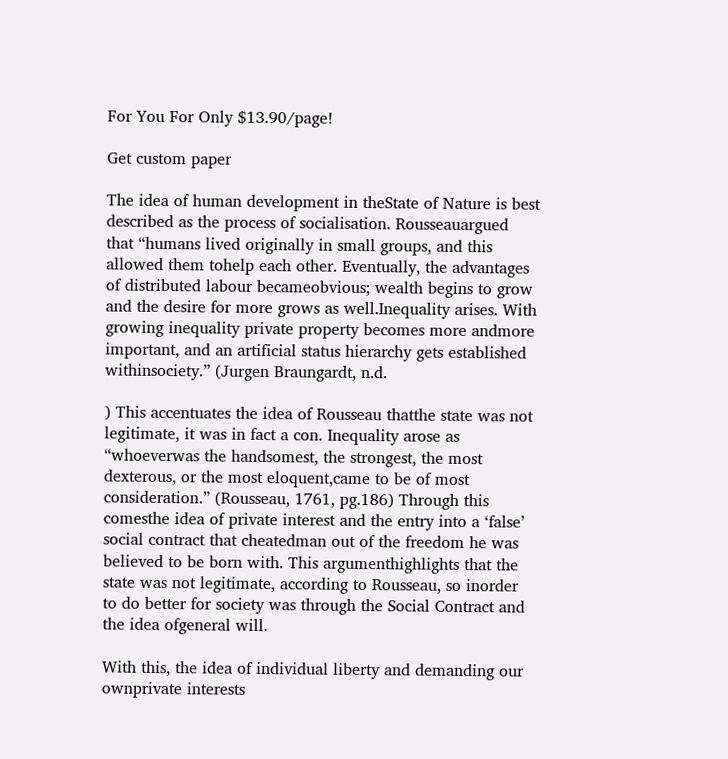For You For Only $13.90/page!

Get custom paper

The idea of human development in theState of Nature is best described as the process of socialisation. Rousseauargued that “humans lived originally in small groups, and this allowed them tohelp each other. Eventually, the advantages of distributed labour becameobvious; wealth begins to grow and the desire for more grows as well.Inequality arises. With growing inequality private property becomes more andmore important, and an artificial status hierarchy gets established withinsociety.” (Jurgen Braungardt, n.d.

) This accentuates the idea of Rousseau thatthe state was not legitimate, it was in fact a con. Inequality arose as “whoeverwas the handsomest, the strongest, the most dexterous, or the most eloquent,came to be of most consideration.” (Rousseau, 1761, pg.186) Through this comesthe idea of private interest and the entry into a ‘false’ social contract that cheatedman out of the freedom he was believed to be born with. This argumenthighlights that the state was not legitimate, according to Rousseau, so inorder to do better for society was through the Social Contract and the idea ofgeneral will.

With this, the idea of individual liberty and demanding our ownprivate interests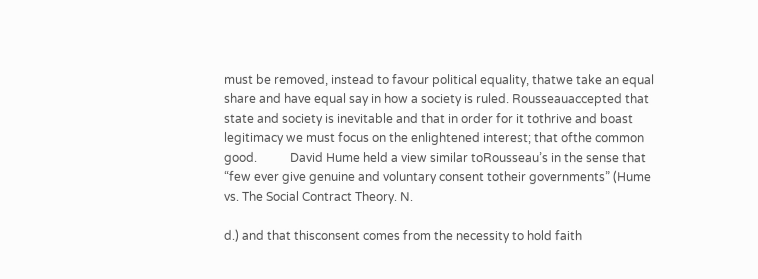must be removed, instead to favour political equality, thatwe take an equal share and have equal say in how a society is ruled. Rousseauaccepted that state and society is inevitable and that in order for it tothrive and boast legitimacy we must focus on the enlightened interest; that ofthe common good.           David Hume held a view similar toRousseau’s in the sense that “few ever give genuine and voluntary consent totheir governments” (Hume vs. The Social Contract Theory. N.

d.) and that thisconsent comes from the necessity to hold faith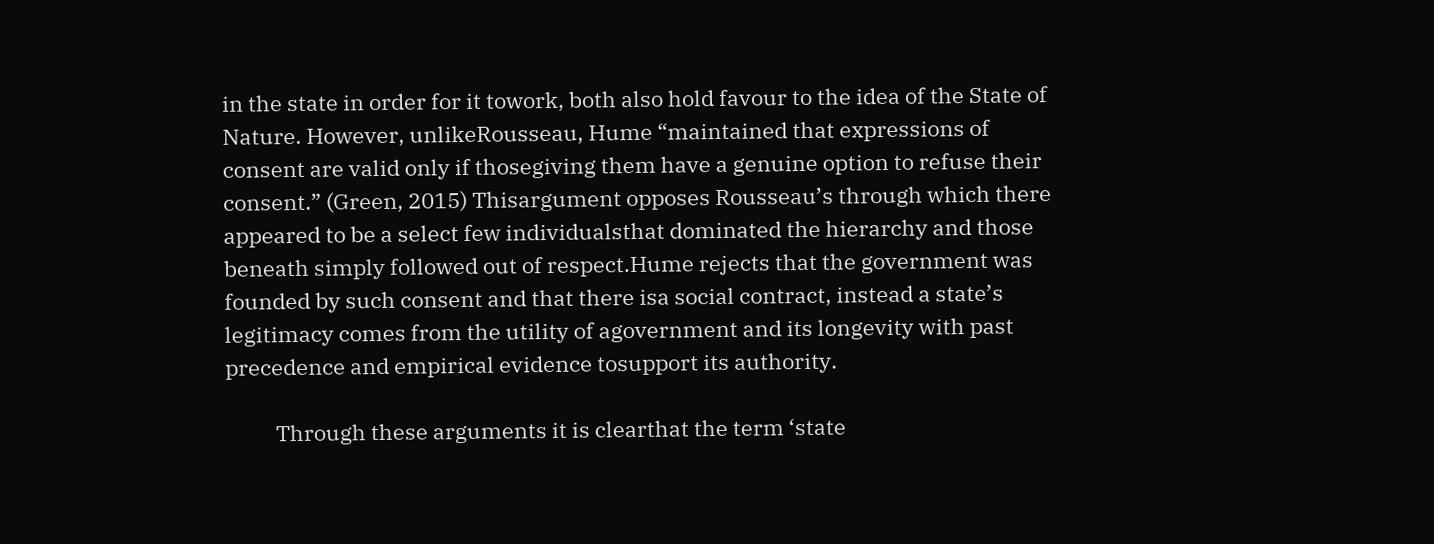in the state in order for it towork, both also hold favour to the idea of the State of Nature. However, unlikeRousseau, Hume “maintained that expressions of consent are valid only if thosegiving them have a genuine option to refuse their consent.” (Green, 2015) Thisargument opposes Rousseau’s through which there appeared to be a select few individualsthat dominated the hierarchy and those beneath simply followed out of respect.Hume rejects that the government was founded by such consent and that there isa social contract, instead a state’s legitimacy comes from the utility of agovernment and its longevity with past precedence and empirical evidence tosupport its authority.

          Through these arguments it is clearthat the term ‘state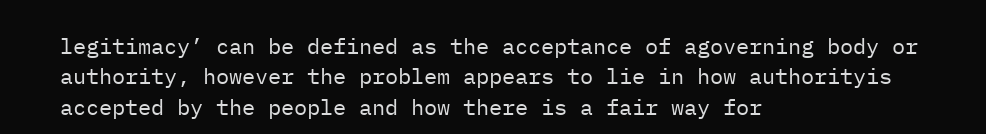legitimacy’ can be defined as the acceptance of agoverning body or authority, however the problem appears to lie in how authorityis accepted by the people and how there is a fair way for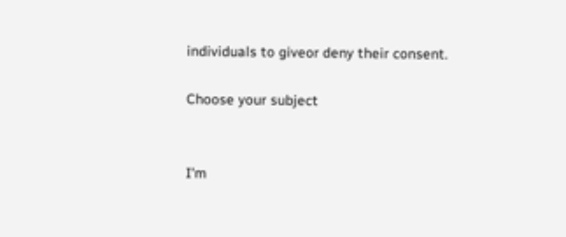individuals to giveor deny their consent.

Choose your subject


I'm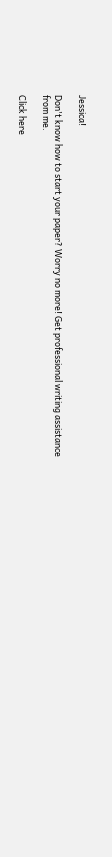Jessica!

Don't know how to start your paper? Worry no more! Get professional writing assistance from me.

Click here